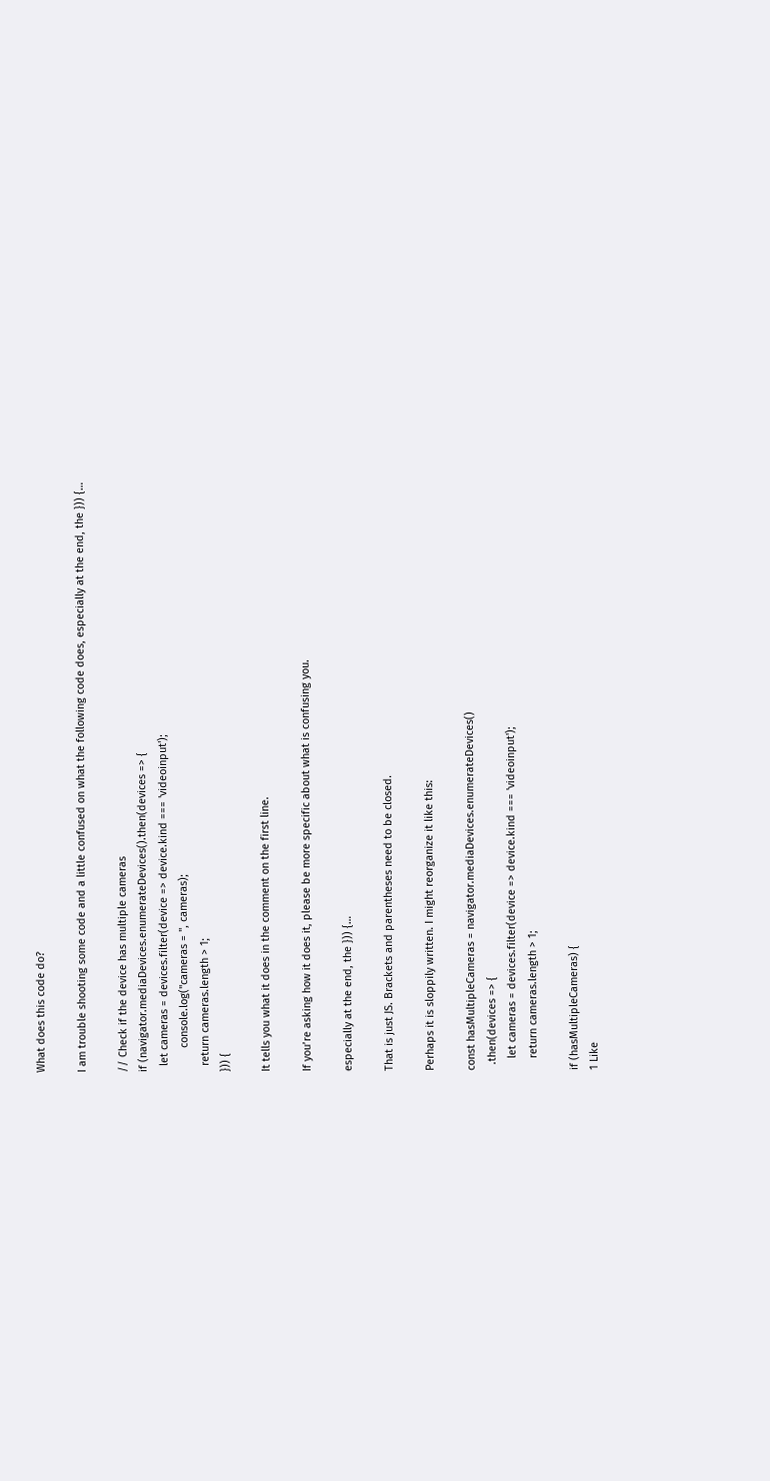What does this code do?

I am trouble shooting some code and a little confused on what the following code does, especially at the end, the })) {…

// Check if the device has multiple cameras
if (navigator.mediaDevices.enumerateDevices().then(devices => {
  let cameras = devices.filter(device => device.kind === 'videoinput');
        console.log("cameras = ", cameras);
  return cameras.length > 1;
})) {

It tells you what it does in the comment on the first line.

If you’re asking how it does it, please be more specific about what is confusing you.

especially at the end, the })) {…

That is just JS. Brackets and parentheses need to be closed.

Perhaps it is sloppily written. I might reorganize it like this:

const hasMultipleCameras = navigator.mediaDevices.enumerateDevices()
  .then(devices => {
    let cameras = devices.filter(device => device.kind === 'videoinput');
    return cameras.length > 1;

if (hasMultipleCameras) {
1 Like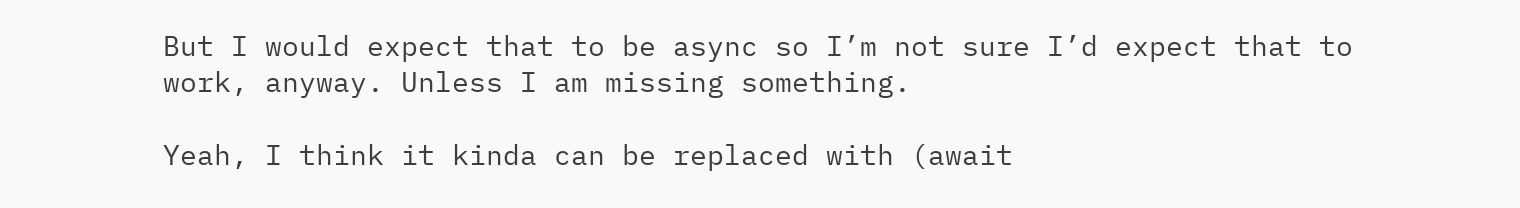But I would expect that to be async so I’m not sure I’d expect that to work, anyway. Unless I am missing something.

Yeah, I think it kinda can be replaced with (await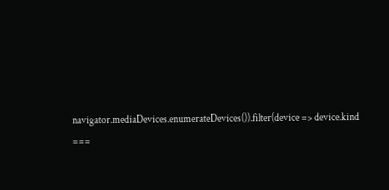navigator.mediaDevices.enumerateDevices()).filter(device => device.kind ===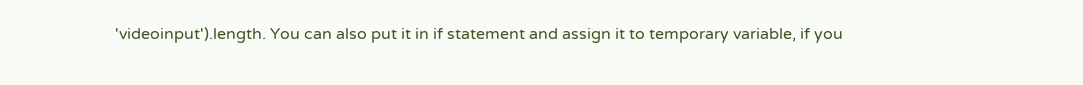'videoinput').length. You can also put it in if statement and assign it to temporary variable, if you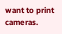want to print cameras.